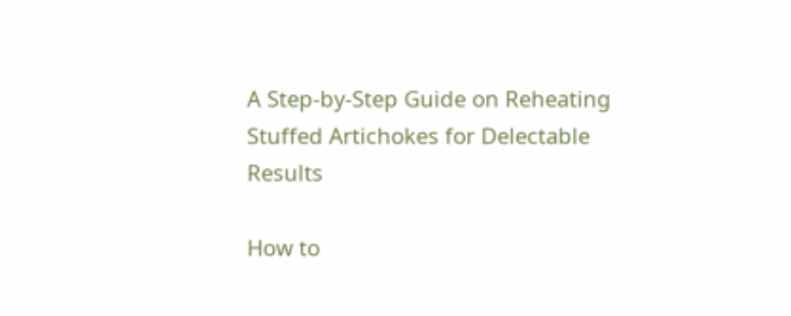A Step-by-Step Guide on Reheating Stuffed Artichokes for Delectable Results

How to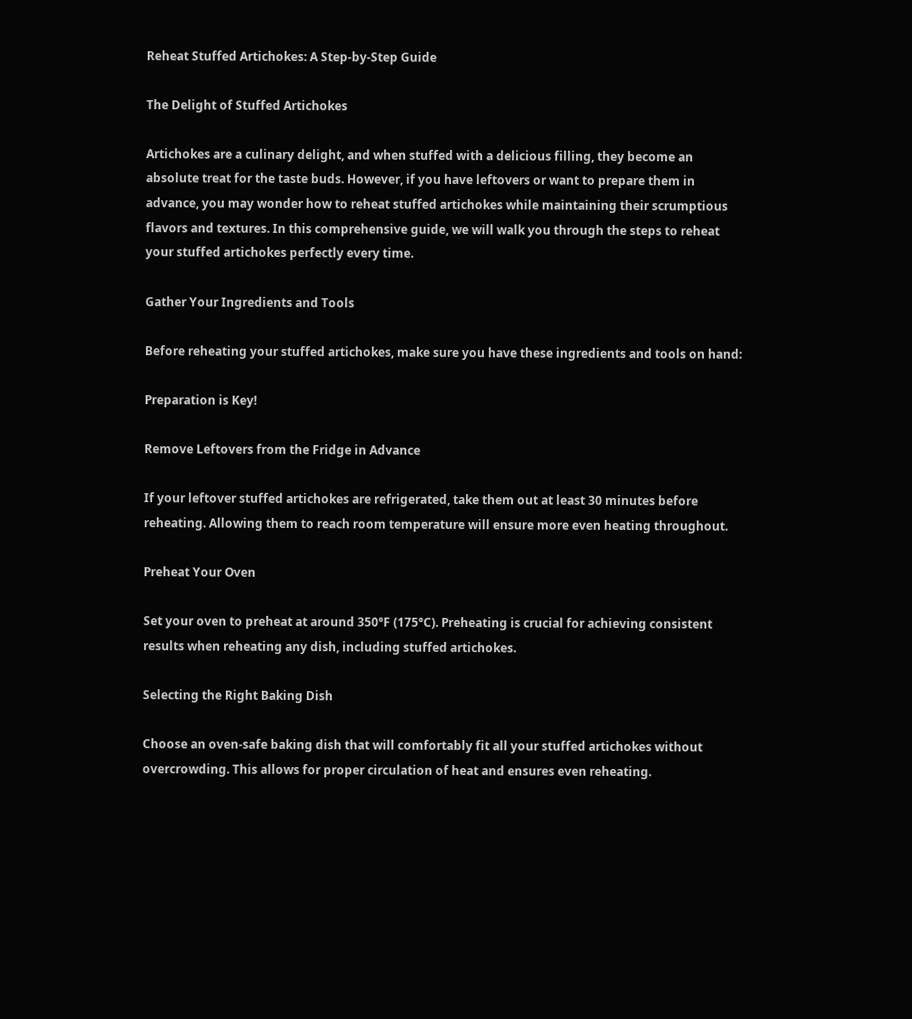Reheat Stuffed Artichokes: A Step-by-Step Guide

The Delight of Stuffed Artichokes

Artichokes are a culinary delight, and when stuffed with a delicious filling, they become an absolute treat for the taste buds. However, if you have leftovers or want to prepare them in advance, you may wonder how to reheat stuffed artichokes while maintaining their scrumptious flavors and textures. In this comprehensive guide, we will walk you through the steps to reheat your stuffed artichokes perfectly every time.

Gather Your Ingredients and Tools

Before reheating your stuffed artichokes, make sure you have these ingredients and tools on hand:

Preparation is Key!

Remove Leftovers from the Fridge in Advance

If your leftover stuffed artichokes are refrigerated, take them out at least 30 minutes before reheating. Allowing them to reach room temperature will ensure more even heating throughout.

Preheat Your Oven

Set your oven to preheat at around 350°F (175°C). Preheating is crucial for achieving consistent results when reheating any dish, including stuffed artichokes.

Selecting the Right Baking Dish

Choose an oven-safe baking dish that will comfortably fit all your stuffed artichokes without overcrowding. This allows for proper circulation of heat and ensures even reheating.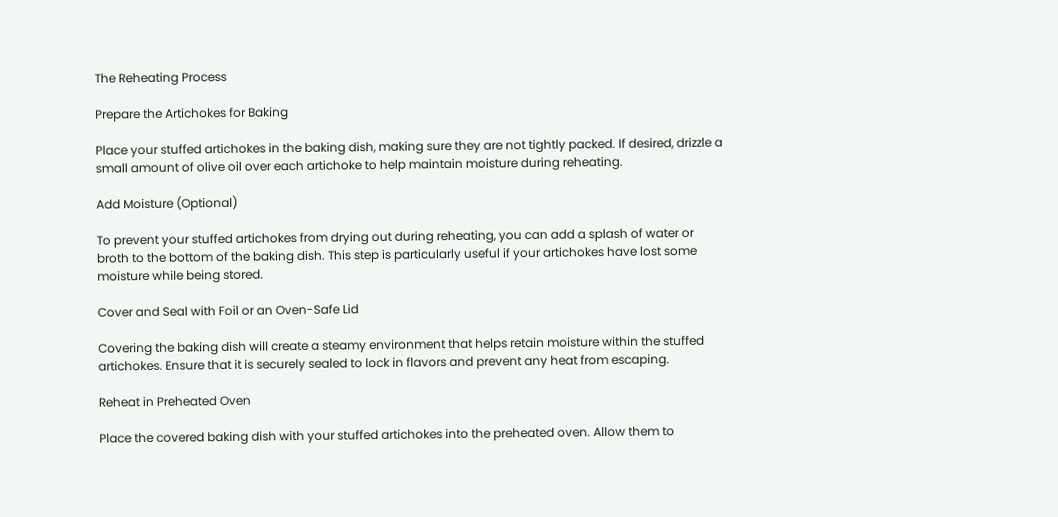The Reheating Process

Prepare the Artichokes for Baking

Place your stuffed artichokes in the baking dish, making sure they are not tightly packed. If desired, drizzle a small amount of olive oil over each artichoke to help maintain moisture during reheating.

Add Moisture (Optional)

To prevent your stuffed artichokes from drying out during reheating, you can add a splash of water or broth to the bottom of the baking dish. This step is particularly useful if your artichokes have lost some moisture while being stored.

Cover and Seal with Foil or an Oven-Safe Lid

Covering the baking dish will create a steamy environment that helps retain moisture within the stuffed artichokes. Ensure that it is securely sealed to lock in flavors and prevent any heat from escaping.

Reheat in Preheated Oven

Place the covered baking dish with your stuffed artichokes into the preheated oven. Allow them to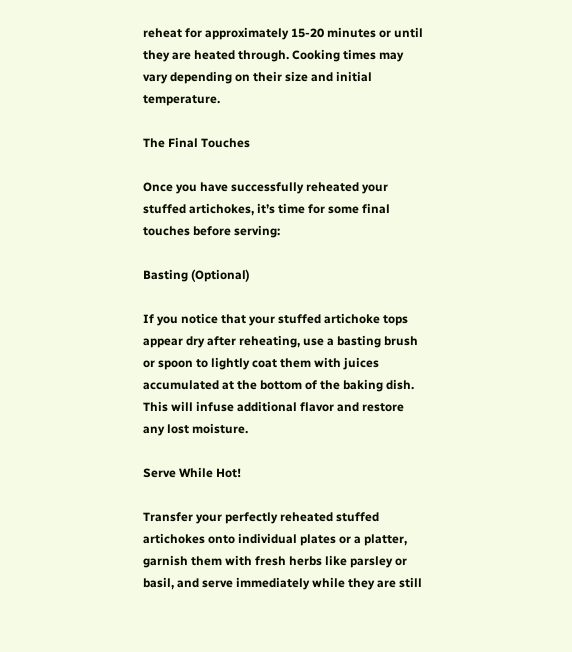reheat for approximately 15-20 minutes or until they are heated through. Cooking times may vary depending on their size and initial temperature.

The Final Touches

Once you have successfully reheated your stuffed artichokes, it’s time for some final touches before serving:

Basting (Optional)

If you notice that your stuffed artichoke tops appear dry after reheating, use a basting brush or spoon to lightly coat them with juices accumulated at the bottom of the baking dish. This will infuse additional flavor and restore any lost moisture.

Serve While Hot!

Transfer your perfectly reheated stuffed artichokes onto individual plates or a platter, garnish them with fresh herbs like parsley or basil, and serve immediately while they are still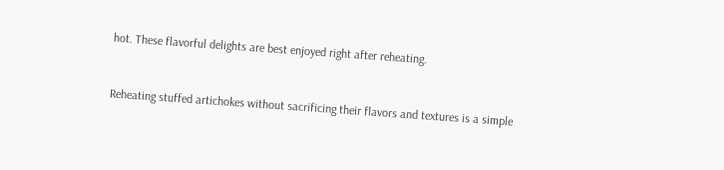hot. These flavorful delights are best enjoyed right after reheating.


Reheating stuffed artichokes without sacrificing their flavors and textures is a simple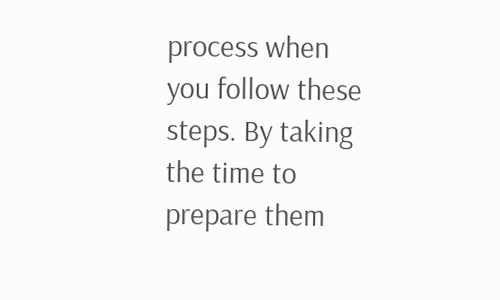process when you follow these steps. By taking the time to prepare them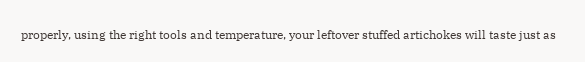properly, using the right tools and temperature, your leftover stuffed artichokes will taste just as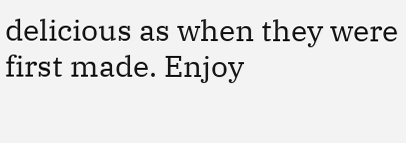delicious as when they were first made. Enjoy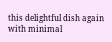this delightful dish again with minimal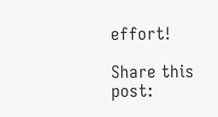effort!

Share this post: